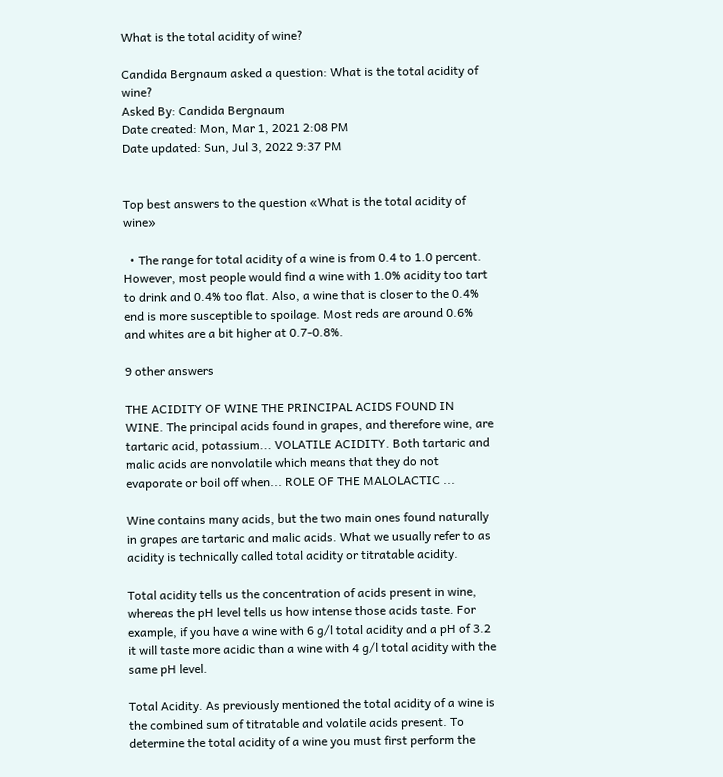What is the total acidity of wine?

Candida Bergnaum asked a question: What is the total acidity of wine?
Asked By: Candida Bergnaum
Date created: Mon, Mar 1, 2021 2:08 PM
Date updated: Sun, Jul 3, 2022 9:37 PM


Top best answers to the question «What is the total acidity of wine»

  • The range for total acidity of a wine is from 0.4 to 1.0 percent. However, most people would find a wine with 1.0% acidity too tart to drink and 0.4% too flat. Also, a wine that is closer to the 0.4% end is more susceptible to spoilage. Most reds are around 0.6% and whites are a bit higher at 0.7-0.8%.

9 other answers

THE ACIDITY OF WINE THE PRINCIPAL ACIDS FOUND IN WINE. The principal acids found in grapes, and therefore wine, are tartaric acid, potassium... VOLATILE ACIDITY. Both tartaric and malic acids are nonvolatile which means that they do not evaporate or boil off when... ROLE OF THE MALOLACTIC ...

Wine contains many acids, but the two main ones found naturally in grapes are tartaric and malic acids. What we usually refer to as acidity is technically called total acidity or titratable acidity.

Total acidity tells us the concentration of acids present in wine, whereas the pH level tells us how intense those acids taste. For example, if you have a wine with 6 g/l total acidity and a pH of 3.2 it will taste more acidic than a wine with 4 g/l total acidity with the same pH level.

Total Acidity. As previously mentioned the total acidity of a wine is the combined sum of titratable and volatile acids present. To determine the total acidity of a wine you must first perform the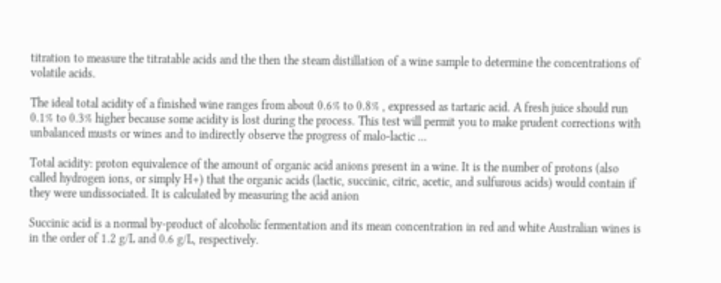titration to measure the titratable acids and the then the steam distillation of a wine sample to determine the concentrations of volatile acids.

The ideal total acidity of a finished wine ranges from about 0.6% to 0.8% , expressed as tartaric acid. A fresh juice should run 0.1% to 0.3% higher because some acidity is lost during the process. This test will permit you to make prudent corrections with unbalanced musts or wines and to indirectly observe the progress of malo-lactic ...

Total acidity: proton equivalence of the amount of organic acid anions present in a wine. It is the number of protons (also called hydrogen ions, or simply H+) that the organic acids (lactic, succinic, citric, acetic, and sulfurous acids) would contain if they were undissociated. It is calculated by measuring the acid anion

Succinic acid is a normal by-product of alcoholic fermentation and its mean concentration in red and white Australian wines is in the order of 1.2 g/L and 0.6 g/L, respectively.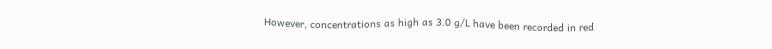However, concentrations as high as 3.0 g/L have been recorded in red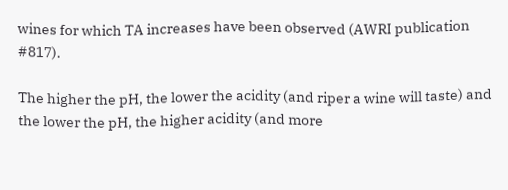wines for which TA increases have been observed (AWRI publication #817).

The higher the pH, the lower the acidity (and riper a wine will taste) and the lower the pH, the higher acidity (and more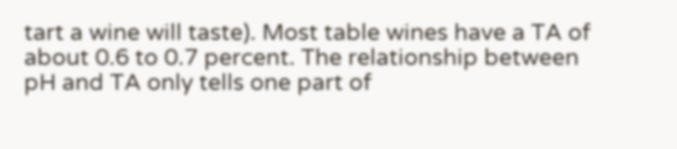tart a wine will taste). Most table wines have a TA of about 0.6 to 0.7 percent. The relationship between pH and TA only tells one part of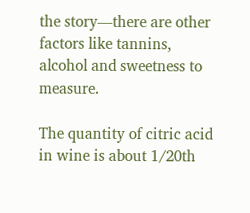the story—there are other factors like tannins, alcohol and sweetness to measure.

The quantity of citric acid in wine is about 1/20th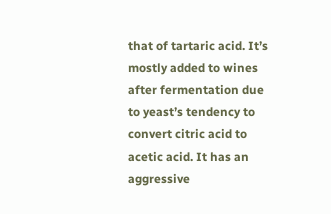that of tartaric acid. It’s mostly added to wines after fermentation due to yeast’s tendency to convert citric acid to acetic acid. It has an aggressive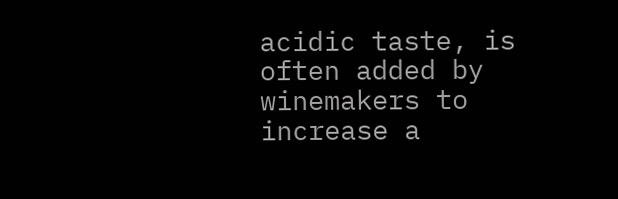acidic taste, is often added by winemakers to increase a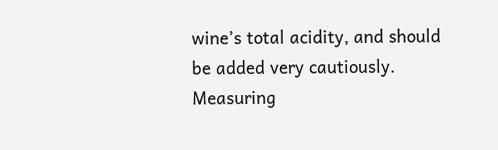wine’s total acidity, and should be added very cautiously. Measuring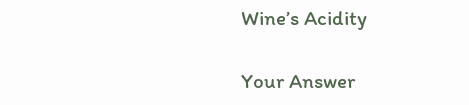Wine’s Acidity

Your Answer